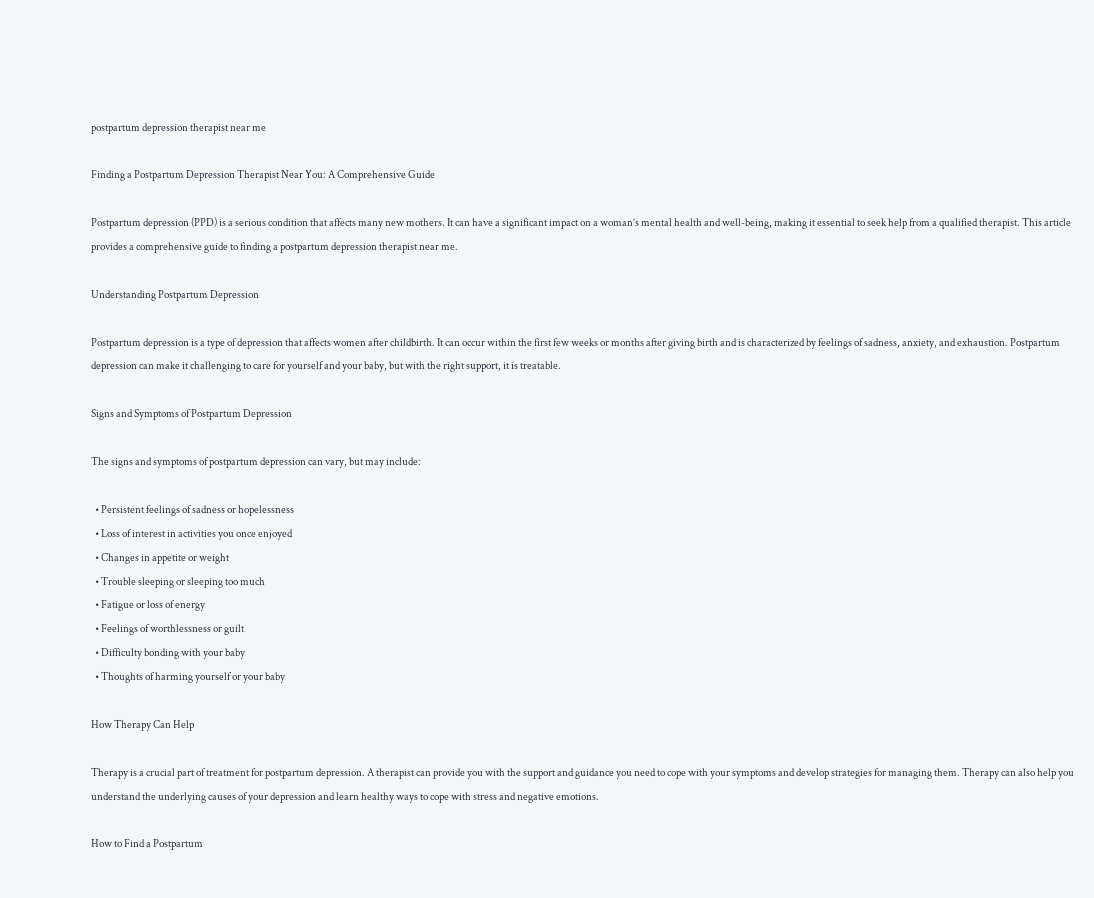postpartum depression therapist near me

Finding a Postpartum Depression Therapist Near You: A Comprehensive Guide

Postpartum depression (PPD) is a serious condition that affects many new mothers. It can have a significant impact on a woman’s mental health and well-being, making it essential to seek help from a qualified therapist. This article provides a comprehensive guide to finding a postpartum depression therapist near me.

Understanding Postpartum Depression

Postpartum depression is a type of depression that affects women after childbirth. It can occur within the first few weeks or months after giving birth and is characterized by feelings of sadness, anxiety, and exhaustion. Postpartum depression can make it challenging to care for yourself and your baby, but with the right support, it is treatable.

Signs and Symptoms of Postpartum Depression

The signs and symptoms of postpartum depression can vary, but may include:

  • Persistent feelings of sadness or hopelessness
  • Loss of interest in activities you once enjoyed
  • Changes in appetite or weight
  • Trouble sleeping or sleeping too much
  • Fatigue or loss of energy
  • Feelings of worthlessness or guilt
  • Difficulty bonding with your baby
  • Thoughts of harming yourself or your baby

How Therapy Can Help

Therapy is a crucial part of treatment for postpartum depression. A therapist can provide you with the support and guidance you need to cope with your symptoms and develop strategies for managing them. Therapy can also help you understand the underlying causes of your depression and learn healthy ways to cope with stress and negative emotions.

How to Find a Postpartum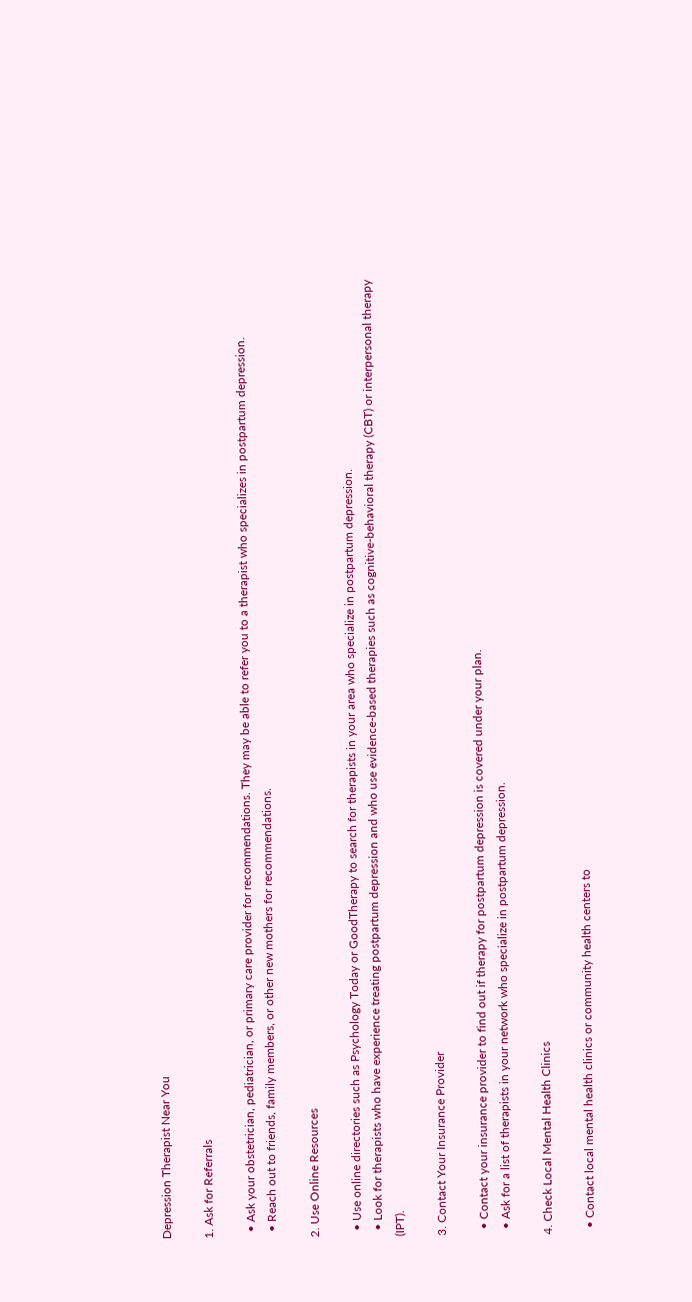Depression Therapist Near You

1. Ask for Referrals

  • Ask your obstetrician, pediatrician, or primary care provider for recommendations. They may be able to refer you to a therapist who specializes in postpartum depression.
  • Reach out to friends, family members, or other new mothers for recommendations.

2. Use Online Resources

  • Use online directories such as Psychology Today or GoodTherapy to search for therapists in your area who specialize in postpartum depression.
  • Look for therapists who have experience treating postpartum depression and who use evidence-based therapies such as cognitive-behavioral therapy (CBT) or interpersonal therapy (IPT).

3. Contact Your Insurance Provider

  • Contact your insurance provider to find out if therapy for postpartum depression is covered under your plan.
  • Ask for a list of therapists in your network who specialize in postpartum depression.

4. Check Local Mental Health Clinics

  • Contact local mental health clinics or community health centers to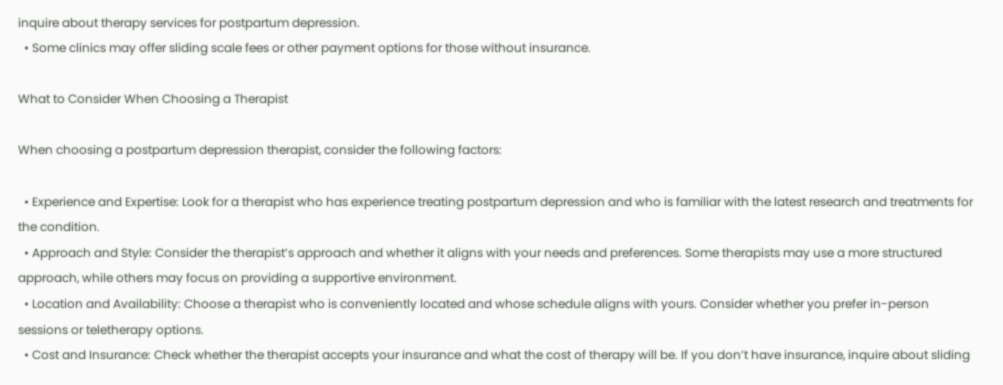inquire about therapy services for postpartum depression.
  • Some clinics may offer sliding scale fees or other payment options for those without insurance.

What to Consider When Choosing a Therapist

When choosing a postpartum depression therapist, consider the following factors:

  • Experience and Expertise: Look for a therapist who has experience treating postpartum depression and who is familiar with the latest research and treatments for the condition.
  • Approach and Style: Consider the therapist’s approach and whether it aligns with your needs and preferences. Some therapists may use a more structured approach, while others may focus on providing a supportive environment.
  • Location and Availability: Choose a therapist who is conveniently located and whose schedule aligns with yours. Consider whether you prefer in-person sessions or teletherapy options.
  • Cost and Insurance: Check whether the therapist accepts your insurance and what the cost of therapy will be. If you don’t have insurance, inquire about sliding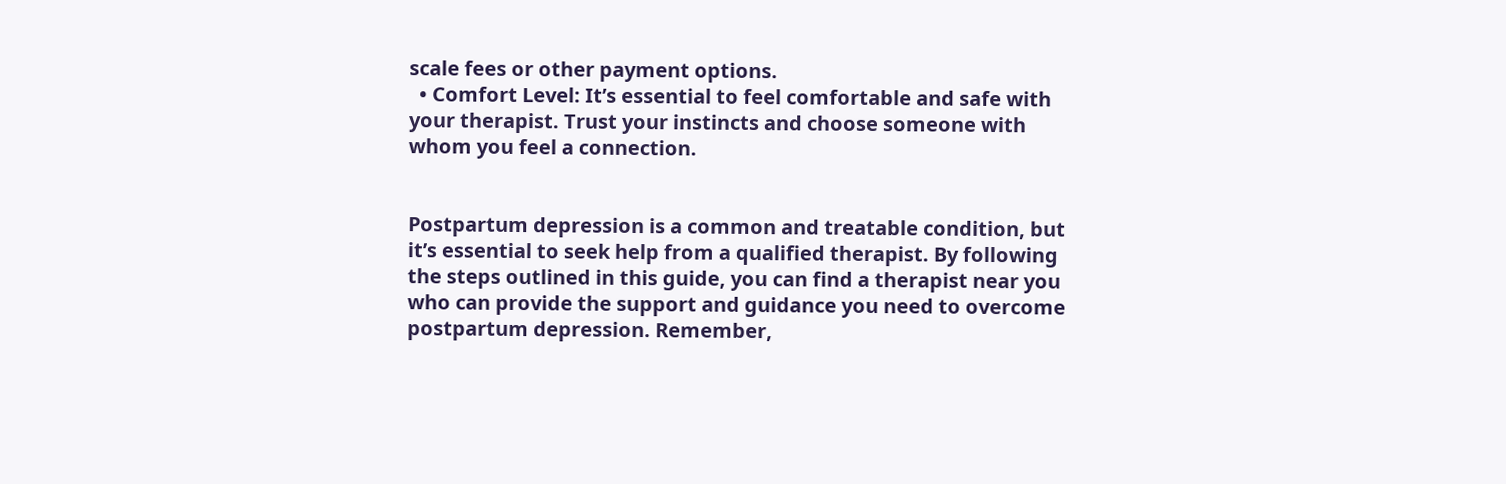scale fees or other payment options.
  • Comfort Level: It’s essential to feel comfortable and safe with your therapist. Trust your instincts and choose someone with whom you feel a connection.


Postpartum depression is a common and treatable condition, but it’s essential to seek help from a qualified therapist. By following the steps outlined in this guide, you can find a therapist near you who can provide the support and guidance you need to overcome postpartum depression. Remember,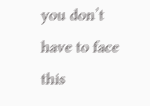you don’t have to face this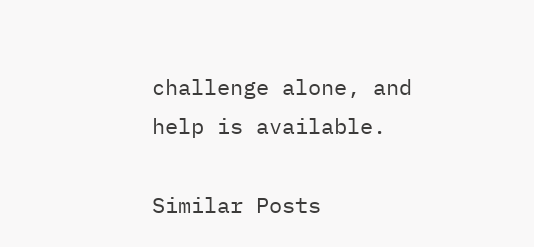challenge alone, and help is available.

Similar Posts